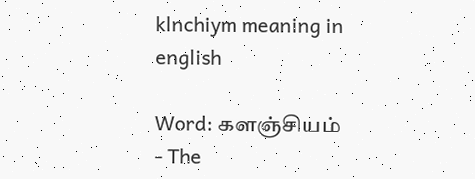klnchiym meaning in english

Word: களஞ்சியம் - The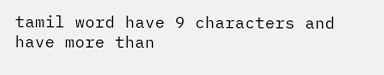tamil word have 9 characters and have more than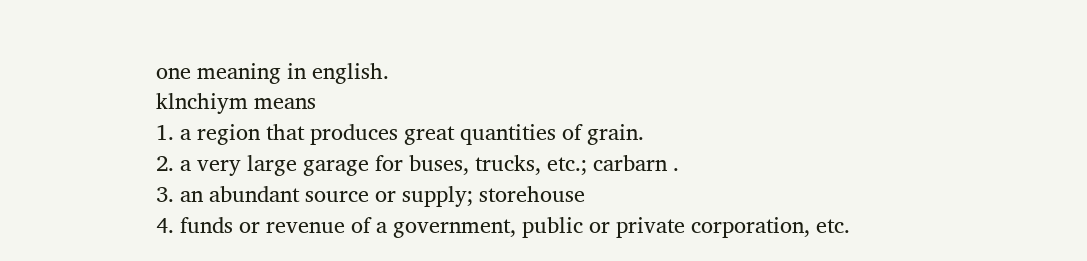one meaning in english.
klnchiym means
1. a region that produces great quantities of grain.
2. a very large garage for buses, trucks, etc.; carbarn .
3. an abundant source or supply; storehouse
4. funds or revenue of a government, public or private corporation, etc.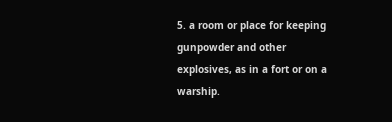5. a room or place for keeping gunpowder and other explosives, as in a fort or on a warship.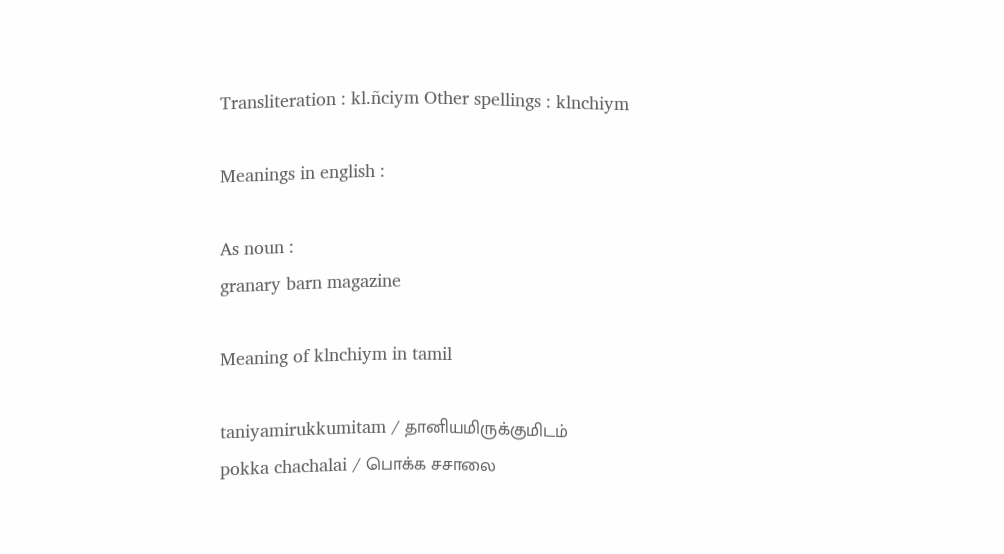Transliteration : kl.ñciym Other spellings : klnchiym

Meanings in english :

As noun :
granary barn magazine

Meaning of klnchiym in tamil

taniyamirukkumitam / தானியமிருக்குமிடம்
pokka chachalai / பொக்க சசாலை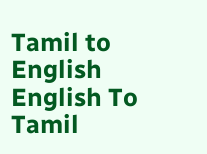Tamil to English
English To Tamil